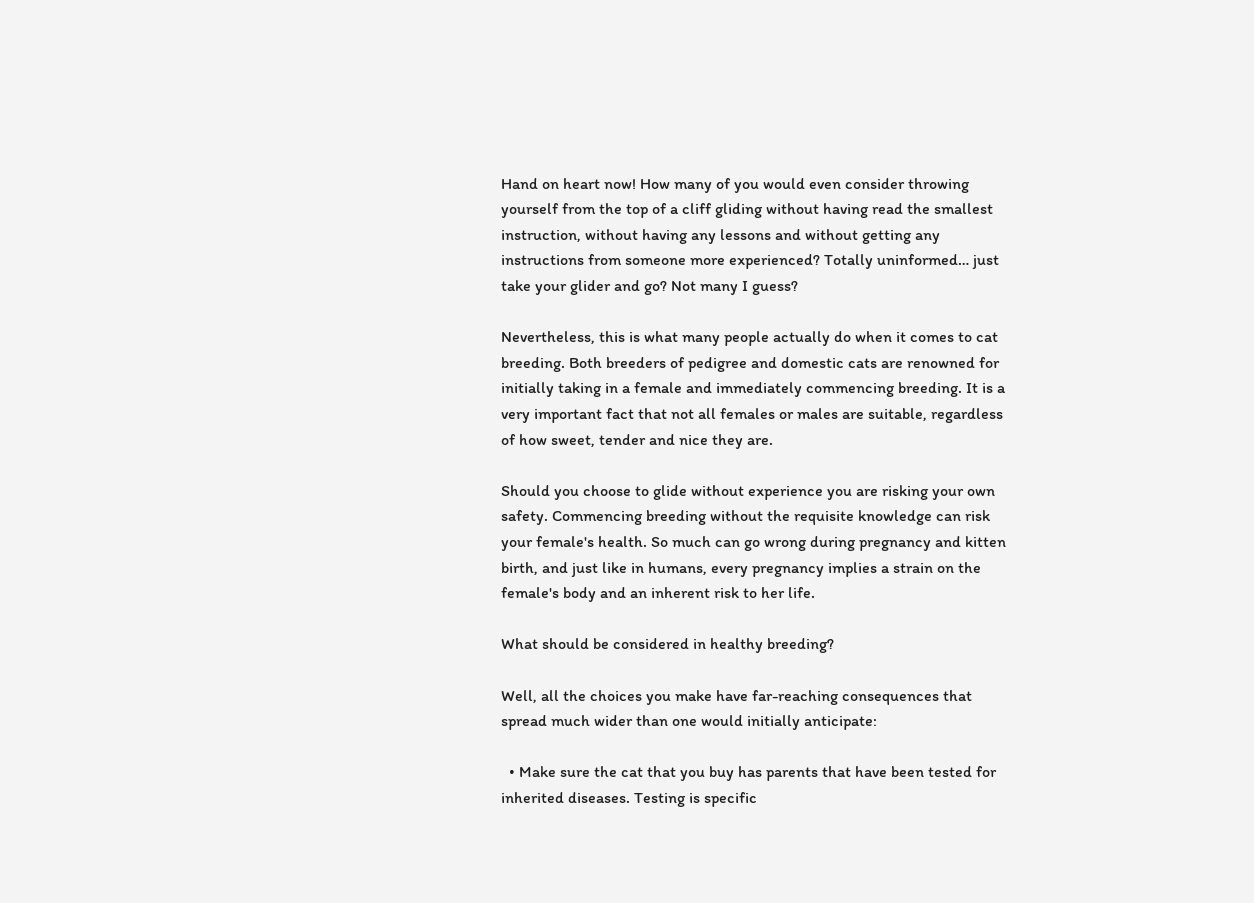Hand on heart now! How many of you would even consider throwing yourself from the top of a cliff gliding without having read the smallest instruction, without having any lessons and without getting any instructions from someone more experienced? Totally uninformed… just take your glider and go? Not many I guess?

Nevertheless, this is what many people actually do when it comes to cat breeding. Both breeders of pedigree and domestic cats are renowned for initially taking in a female and immediately commencing breeding. It is a very important fact that not all females or males are suitable, regardless of how sweet, tender and nice they are.

Should you choose to glide without experience you are risking your own safety. Commencing breeding without the requisite knowledge can risk your female's health. So much can go wrong during pregnancy and kitten birth, and just like in humans, every pregnancy implies a strain on the female's body and an inherent risk to her life.

What should be considered in healthy breeding?

Well, all the choices you make have far-reaching consequences that spread much wider than one would initially anticipate:

  • Make sure the cat that you buy has parents that have been tested for inherited diseases. Testing is specific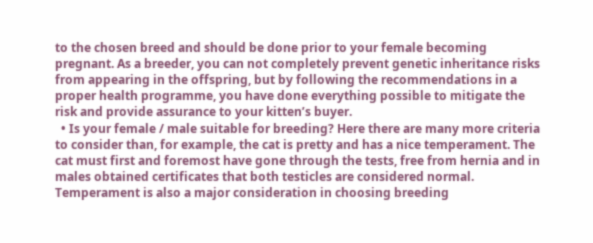to the chosen breed and should be done prior to your female becoming pregnant. As a breeder, you can not completely prevent genetic inheritance risks from appearing in the offspring, but by following the recommendations in a proper health programme, you have done everything possible to mitigate the risk and provide assurance to your kitten’s buyer.
  • Is your female / male suitable for breeding? Here there are many more criteria to consider than, for example, the cat is pretty and has a nice temperament. The cat must first and foremost have gone through the tests, free from hernia and in males obtained certificates that both testicles are considered normal. Temperament is also a major consideration in choosing breeding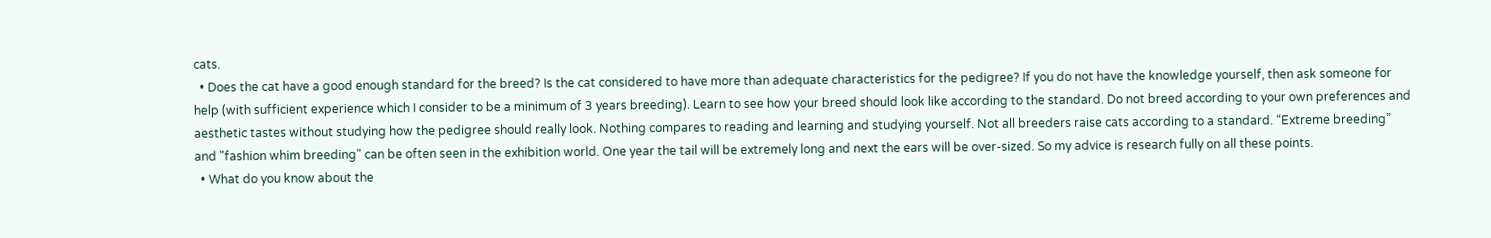cats.
  • Does the cat have a good enough standard for the breed? Is the cat considered to have more than adequate characteristics for the pedigree? If you do not have the knowledge yourself, then ask someone for help (with sufficient experience which I consider to be a minimum of 3 years breeding). Learn to see how your breed should look like according to the standard. Do not breed according to your own preferences and aesthetic tastes without studying how the pedigree should really look. Nothing compares to reading and learning and studying yourself. Not all breeders raise cats according to a standard. “Extreme breeding” and "fashion whim breeding" can be often seen in the exhibition world. One year the tail will be extremely long and next the ears will be over-sized. So my advice is research fully on all these points.
  • What do you know about the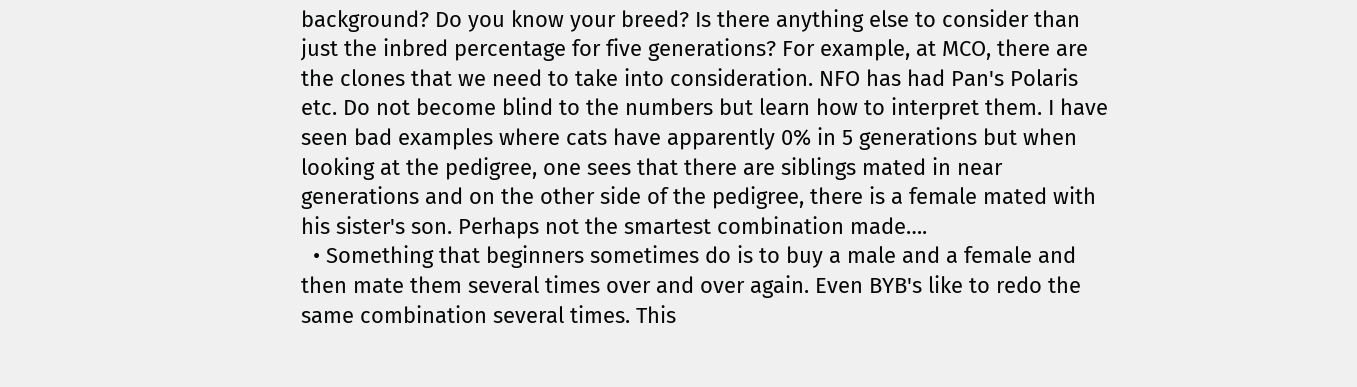background? Do you know your breed? Is there anything else to consider than just the inbred percentage for five generations? For example, at MCO, there are the clones that we need to take into consideration. NFO has had Pan's Polaris etc. Do not become blind to the numbers but learn how to interpret them. I have seen bad examples where cats have apparently 0% in 5 generations but when looking at the pedigree, one sees that there are siblings mated in near generations and on the other side of the pedigree, there is a female mated with his sister's son. Perhaps not the smartest combination made….
  • Something that beginners sometimes do is to buy a male and a female and then mate them several times over and over again. Even BYB's like to redo the same combination several times. This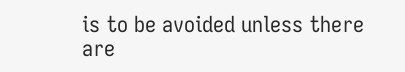is to be avoided unless there are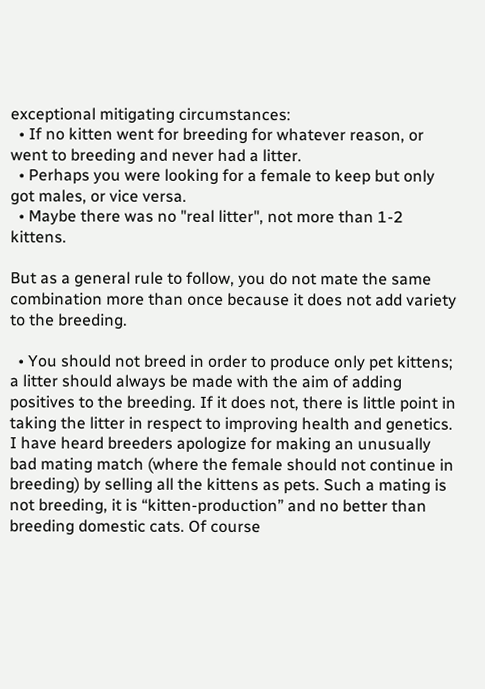exceptional mitigating circumstances:
  • If no kitten went for breeding for whatever reason, or went to breeding and never had a litter.
  • Perhaps you were looking for a female to keep but only got males, or vice versa.
  • Maybe there was no "real litter", not more than 1-2 kittens.

But as a general rule to follow, you do not mate the same combination more than once because it does not add variety to the breeding.

  • You should not breed in order to produce only pet kittens; a litter should always be made with the aim of adding positives to the breeding. If it does not, there is little point in taking the litter in respect to improving health and genetics. I have heard breeders apologize for making an unusually bad mating match (where the female should not continue in breeding) by selling all the kittens as pets. Such a mating is not breeding, it is “kitten-production” and no better than breeding domestic cats. Of course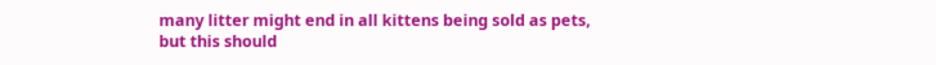many litter might end in all kittens being sold as pets, but this should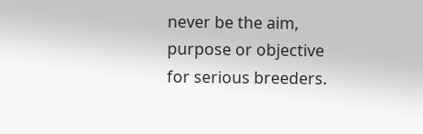never be the aim, purpose or objective for serious breeders.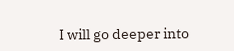I will go deeper into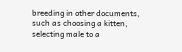breeding in other documents, such as choosing a kitten, selecting male to a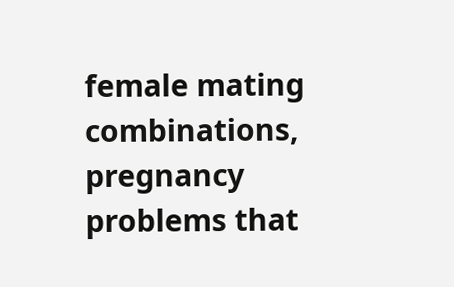female mating combinations, pregnancy problems that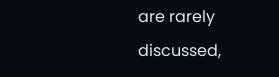are rarely discussed,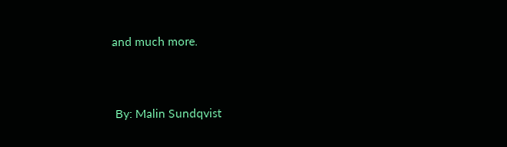and much more.


 By: Malin Sundqvist